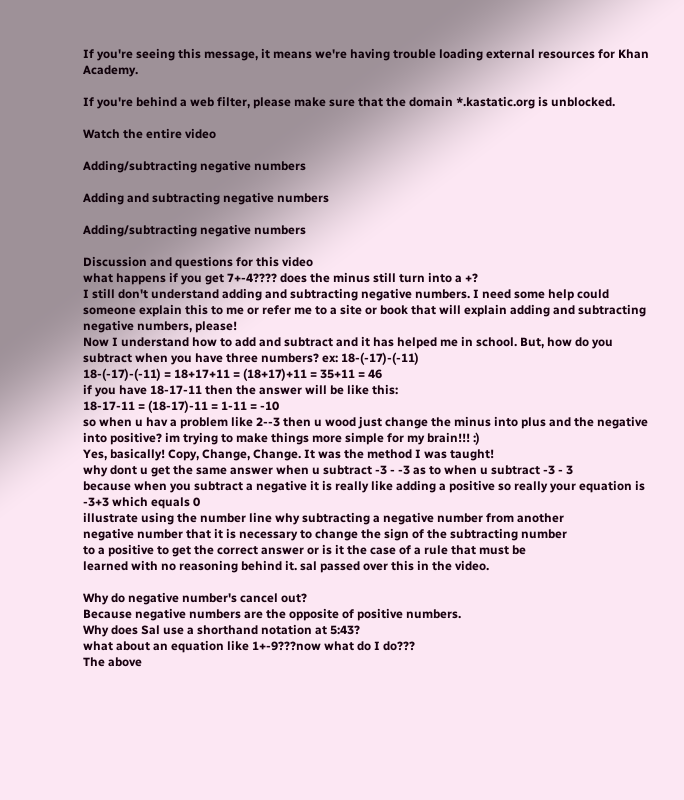If you're seeing this message, it means we're having trouble loading external resources for Khan Academy.

If you're behind a web filter, please make sure that the domain *.kastatic.org is unblocked.

Watch the entire video

Adding/subtracting negative numbers

Adding and subtracting negative numbers

Adding/subtracting negative numbers

Discussion and questions for this video
what happens if you get 7+-4???? does the minus still turn into a +?
I still don't understand adding and subtracting negative numbers. I need some help could someone explain this to me or refer me to a site or book that will explain adding and subtracting negative numbers, please!
Now I understand how to add and subtract and it has helped me in school. But, how do you subtract when you have three numbers? ex: 18-(-17)-(-11)
18-(-17)-(-11) = 18+17+11 = (18+17)+11 = 35+11 = 46
if you have 18-17-11 then the answer will be like this:
18-17-11 = (18-17)-11 = 1-11 = -10
so when u hav a problem like 2--3 then u wood just change the minus into plus and the negative into positive? im trying to make things more simple for my brain!!! :)
Yes, basically! Copy, Change, Change. It was the method I was taught!
why dont u get the same answer when u subtract -3 - -3 as to when u subtract -3 - 3
because when you subtract a negative it is really like adding a positive so really your equation is -3+3 which equals 0
illustrate using the number line why subtracting a negative number from another
negative number that it is necessary to change the sign of the subtracting number
to a positive to get the correct answer or is it the case of a rule that must be
learned with no reasoning behind it. sal passed over this in the video.

Why do negative number's cancel out?
Because negative numbers are the opposite of positive numbers.
Why does Sal use a shorthand notation at 5:43?
what about an equation like 1+-9???now what do I do???
The above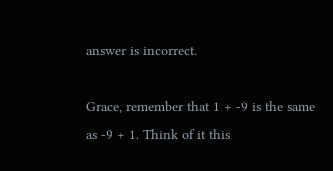answer is incorrect.

Grace, remember that 1 + -9 is the same as -9 + 1. Think of it this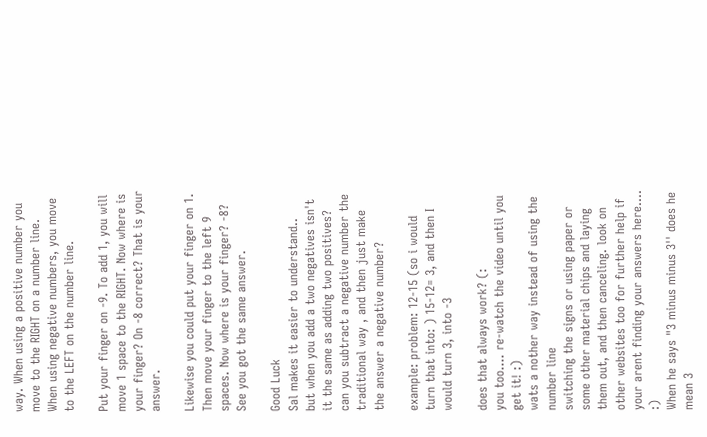way. When using a positive number you move to the RIGHT on a number line. When using negative numbers, you move to the LEFT on the number line.

Put your finger on -9. To add 1, you will move 1 space to the RIGHT. Now where is your finger? On -8 correct? That is your answer.

Likewise you could put your finger on 1. Then move your finger to the left 9 spaces. Now where is your finger? -8? See you got the same answer.

Good Luck
Sal makes it easier to understand..
but when you add a two negatives isn't it the same as adding two positives?
can you subtract a negative number the traditional way , and then just make the answer a negative number?

example: problem: 12-15 (so i would turn that into: ) 15-12= 3, and then I would turn 3, into -3

does that always work? (:
you too.... re-watch the video until you get it! :)
wats a nother way instead of using the number line
switching the signs or using paper or some other material chips and laying them out, and then canceling. look on other websites too for further help if your arent finding your answers here.... :)
When he says "3 minus minus 3'' does he mean 3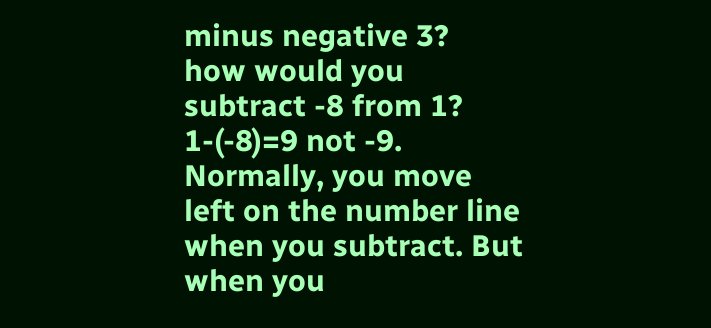minus negative 3?
how would you subtract -8 from 1?
1-(-8)=9 not -9. Normally, you move left on the number line when you subtract. But when you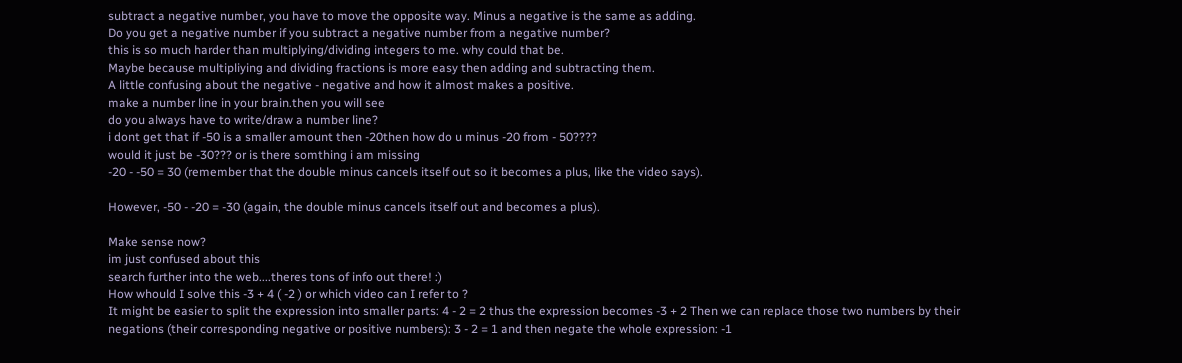subtract a negative number, you have to move the opposite way. Minus a negative is the same as adding.
Do you get a negative number if you subtract a negative number from a negative number?
this is so much harder than multiplying/dividing integers to me. why could that be.
Maybe because multipliying and dividing fractions is more easy then adding and subtracting them.
A little confusing about the negative - negative and how it almost makes a positive.
make a number line in your brain.then you will see
do you always have to write/draw a number line?
i dont get that if -50 is a smaller amount then -20then how do u minus -20 from - 50????
would it just be -30??? or is there somthing i am missing
-20 - -50 = 30 (remember that the double minus cancels itself out so it becomes a plus, like the video says).

However, -50 - -20 = -30 (again, the double minus cancels itself out and becomes a plus).

Make sense now?
im just confused about this
search further into the web....theres tons of info out there! :)
How whould I solve this -3 + 4 ( -2 ) or which video can I refer to ?
It might be easier to split the expression into smaller parts: 4 - 2 = 2 thus the expression becomes -3 + 2 Then we can replace those two numbers by their negations (their corresponding negative or positive numbers): 3 - 2 = 1 and then negate the whole expression: -1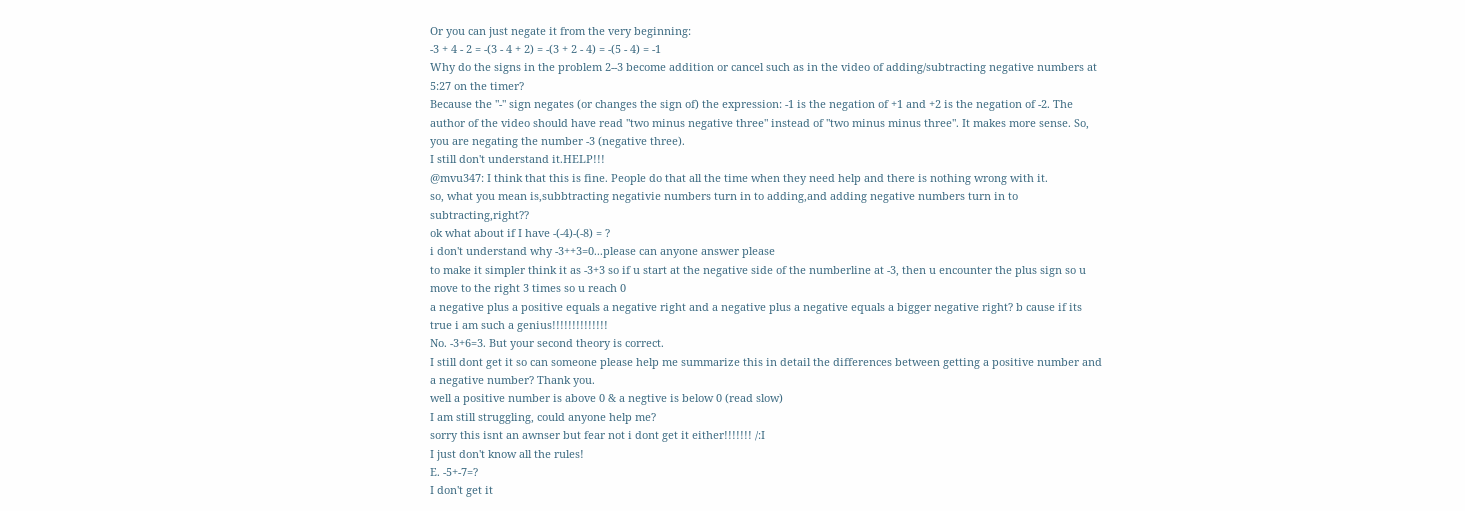Or you can just negate it from the very beginning:
-3 + 4 - 2 = -(3 - 4 + 2) = -(3 + 2 - 4) = -(5 - 4) = -1
Why do the signs in the problem 2--3 become addition or cancel such as in the video of adding/subtracting negative numbers at 5:27 on the timer?
Because the "-" sign negates (or changes the sign of) the expression: -1 is the negation of +1 and +2 is the negation of -2. The author of the video should have read "two minus negative three" instead of "two minus minus three". It makes more sense. So, you are negating the number -3 (negative three).
I still don't understand it.HELP!!!
@mvu347: I think that this is fine. People do that all the time when they need help and there is nothing wrong with it.
so, what you mean is,subbtracting negativie numbers turn in to adding,and adding negative numbers turn in to subtracting,right??
ok what about if I have -(-4)-(-8) = ?
i don't understand why -3++3=0...please can anyone answer please
to make it simpler think it as -3+3 so if u start at the negative side of the numberline at -3, then u encounter the plus sign so u move to the right 3 times so u reach 0
a negative plus a positive equals a negative right and a negative plus a negative equals a bigger negative right? b cause if its true i am such a genius!!!!!!!!!!!!!!
No. -3+6=3. But your second theory is correct.
I still dont get it so can someone please help me summarize this in detail the differences between getting a positive number and a negative number? Thank you.
well a positive number is above 0 & a negtive is below 0 (read slow)
I am still struggling, could anyone help me?
sorry this isnt an awnser but fear not i dont get it either!!!!!!! /:I
I just don't know all the rules!
E. -5+-7=?
I don't get it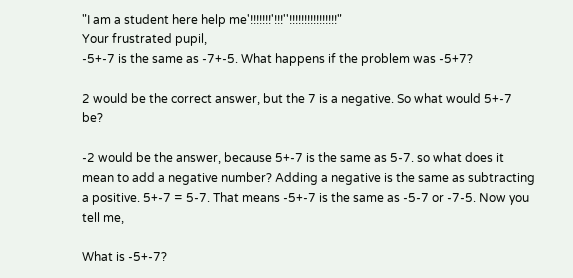"I am a student here help me'!!!!!!!'!!!''!!!!!!!!!!!!!!!!"
Your frustrated pupil,
-5+-7 is the same as -7+-5. What happens if the problem was -5+7?

2 would be the correct answer, but the 7 is a negative. So what would 5+-7 be?

-2 would be the answer, because 5+-7 is the same as 5-7. so what does it mean to add a negative number? Adding a negative is the same as subtracting a positive. 5+-7 = 5-7. That means -5+-7 is the same as -5-7 or -7-5. Now you tell me,

What is -5+-7?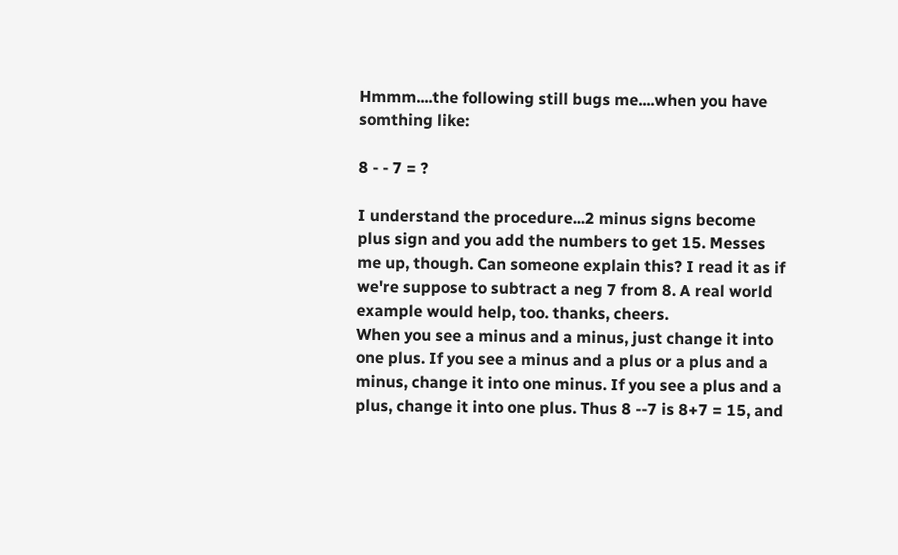Hmmm....the following still bugs me....when you have somthing like:

8 - - 7 = ?

I understand the procedure...2 minus signs become plus sign and you add the numbers to get 15. Messes me up, though. Can someone explain this? I read it as if we're suppose to subtract a neg 7 from 8. A real world example would help, too. thanks, cheers.
When you see a minus and a minus, just change it into one plus. If you see a minus and a plus or a plus and a minus, change it into one minus. If you see a plus and a plus, change it into one plus. Thus 8 --7 is 8+7 = 15, and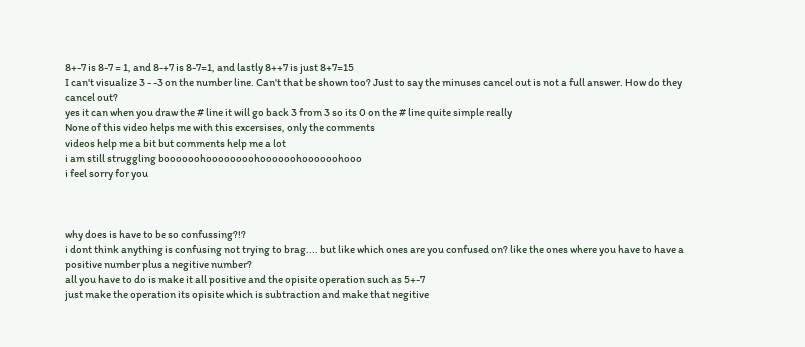8+-7 is 8-7 = 1, and 8-+7 is 8-7=1, and lastly 8++7 is just 8+7=15
I can't visualize 3 - -3 on the number line. Can't that be shown too? Just to say the minuses cancel out is not a full answer. How do they cancel out?
yes it can when you draw the # line it will go back 3 from 3 so its 0 on the # line quite simple really
None of this video helps me with this excersises, only the comments
videos help me a bit but comments help me a lot
i am still struggling boooooohoooooooohoooooohoooooohooo
i feel sorry for you



why does is have to be so confussing?!?
i dont think anything is confusing not trying to brag.... but like which ones are you confused on? like the ones where you have to have a positive number plus a negitive number?
all you have to do is make it all positive and the opisite operation such as 5+-7
just make the operation its opisite which is subtraction and make that negitive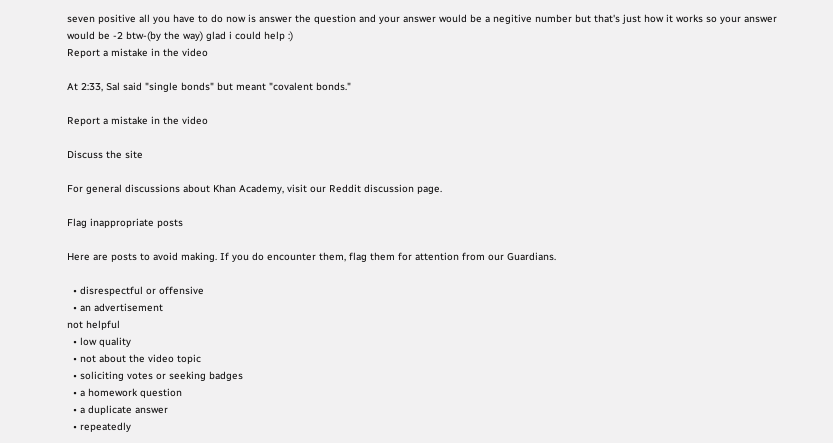seven positive all you have to do now is answer the question and your answer would be a negitive number but that's just how it works so your answer would be -2 btw-(by the way) glad i could help :)
Report a mistake in the video

At 2:33, Sal said "single bonds" but meant "covalent bonds."

Report a mistake in the video

Discuss the site

For general discussions about Khan Academy, visit our Reddit discussion page.

Flag inappropriate posts

Here are posts to avoid making. If you do encounter them, flag them for attention from our Guardians.

  • disrespectful or offensive
  • an advertisement
not helpful
  • low quality
  • not about the video topic
  • soliciting votes or seeking badges
  • a homework question
  • a duplicate answer
  • repeatedly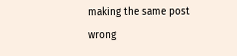making the same post
wrong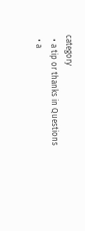category
  • a tip or thanks in Questions
  • a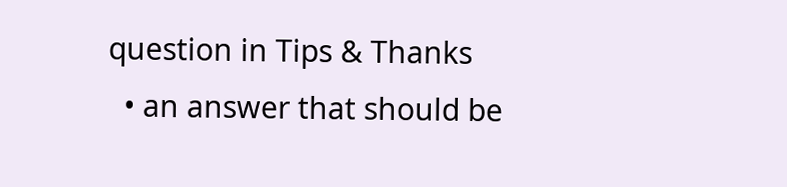question in Tips & Thanks
  • an answer that should be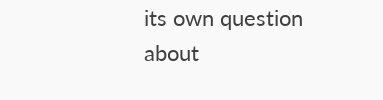its own question
about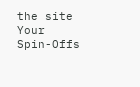the site
Your Spin-Offs